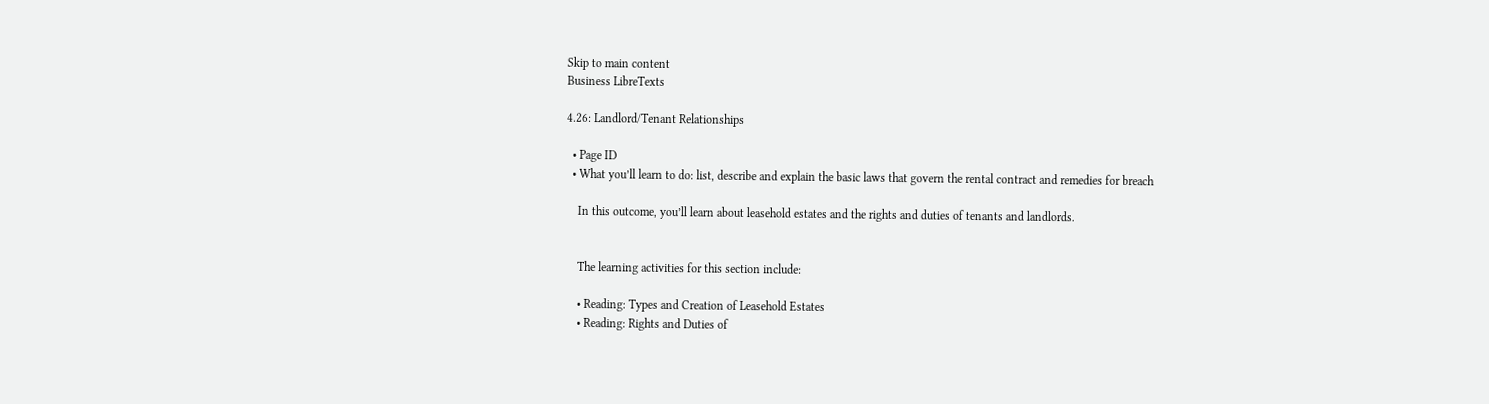Skip to main content
Business LibreTexts

4.26: Landlord/Tenant Relationships

  • Page ID
  • What you’ll learn to do: list, describe and explain the basic laws that govern the rental contract and remedies for breach

    In this outcome, you’ll learn about leasehold estates and the rights and duties of tenants and landlords.


    The learning activities for this section include:

    • Reading: Types and Creation of Leasehold Estates
    • Reading: Rights and Duties of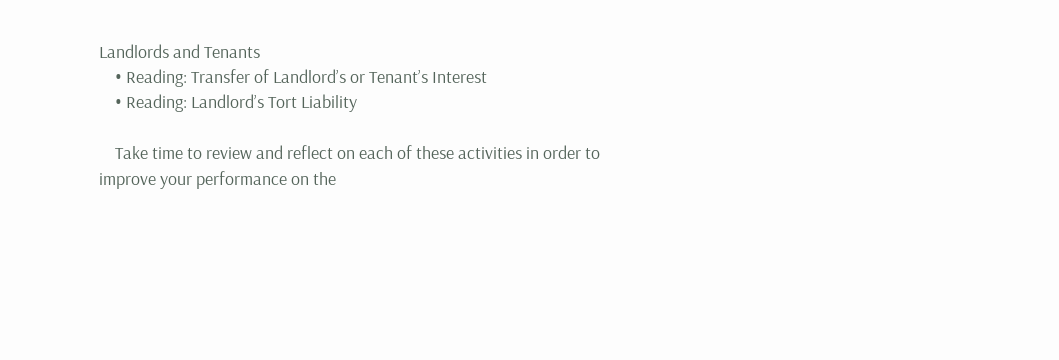Landlords and Tenants
    • Reading: Transfer of Landlord’s or Tenant’s Interest
    • Reading: Landlord’s Tort Liability

    Take time to review and reflect on each of these activities in order to improve your performance on the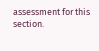assessment for this section.